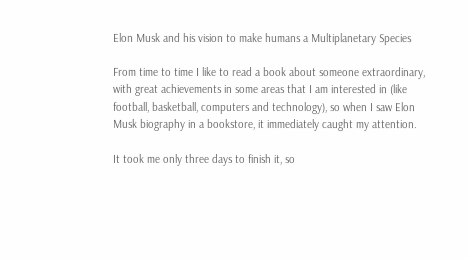Elon Musk and his vision to make humans a Multiplanetary Species

From time to time I like to read a book about someone extraordinary, with great achievements in some areas that I am interested in (like football, basketball, computers and technology), so when I saw Elon Musk biography in a bookstore, it immediately caught my attention.

It took me only three days to finish it, so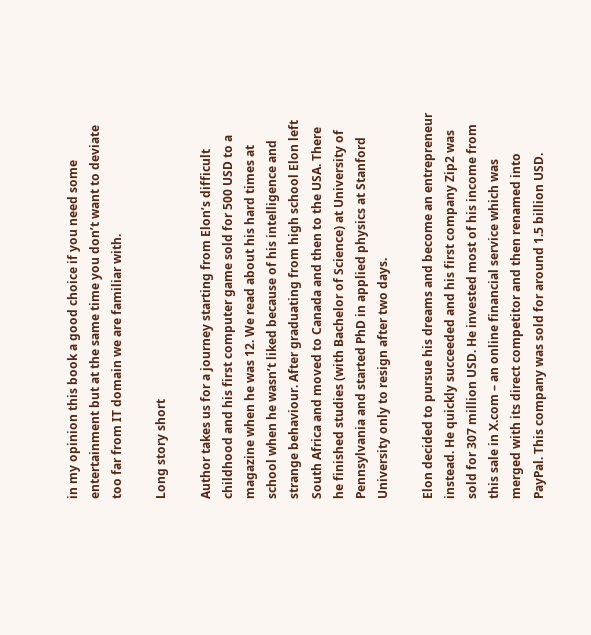in my opinion this book a good choice if you need some entertainment but at the same time you don’t want to deviate too far from IT domain we are familiar with.

Long story short

Author takes us for a journey starting from Elon’s difficult childhood and his first computer game sold for 500 USD to a magazine when he was 12. We read about his hard times at school when he wasn’t liked because of his intelligence and strange behaviour. After graduating from high school Elon left South Africa and moved to Canada and then to the USA. There he finished studies (with Bachelor of Science) at University of Pennsylvania and started PhD in applied physics at Stanford University only to resign after two days.

Elon decided to pursue his dreams and become an entrepreneur instead. He quickly succeeded and his first company Zip2 was sold for 307 million USD. He invested most of his income from this sale in X.com – an online financial service which was merged with its direct competitor and then renamed into PayPal. This company was sold for around 1.5 billion USD.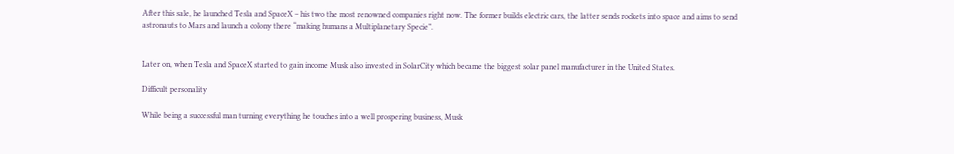After this sale, he launched Tesla and SpaceX – his two the most renowned companies right now. The former builds electric cars, the latter sends rockets into space and aims to send astronauts to Mars and launch a colony there “making humans a Multiplanetary Specie”.


Later on, when Tesla and SpaceX started to gain income Musk also invested in SolarCity which became the biggest solar panel manufacturer in the United States.

Difficult personality

While being a successful man turning everything he touches into a well prospering business, Musk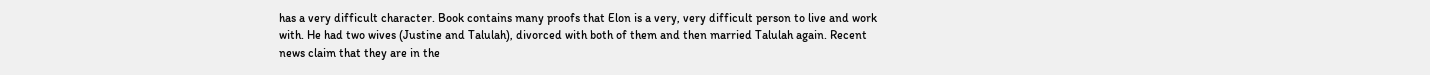has a very difficult character. Book contains many proofs that Elon is a very, very difficult person to live and work with. He had two wives (Justine and Talulah), divorced with both of them and then married Talulah again. Recent news claim that they are in the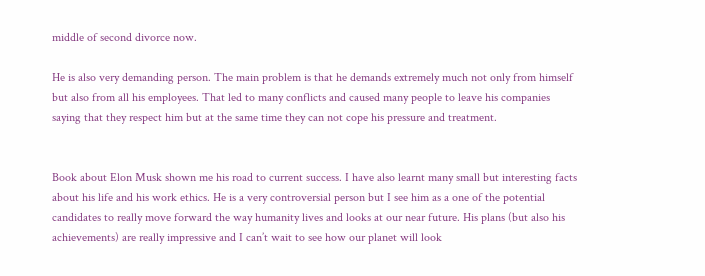middle of second divorce now.

He is also very demanding person. The main problem is that he demands extremely much not only from himself but also from all his employees. That led to many conflicts and caused many people to leave his companies saying that they respect him but at the same time they can not cope his pressure and treatment.


Book about Elon Musk shown me his road to current success. I have also learnt many small but interesting facts about his life and his work ethics. He is a very controversial person but I see him as a one of the potential candidates to really move forward the way humanity lives and looks at our near future. His plans (but also his achievements) are really impressive and I can’t wait to see how our planet will look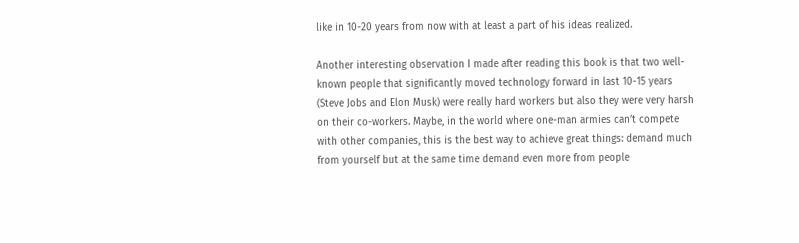like in 10-20 years from now with at least a part of his ideas realized.

Another interesting observation I made after reading this book is that two well-known people that significantly moved technology forward in last 10-15 years (Steve Jobs and Elon Musk) were really hard workers but also they were very harsh on their co-workers. Maybe, in the world where one-man armies can’t compete with other companies, this is the best way to achieve great things: demand much from yourself but at the same time demand even more from people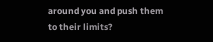around you and push them to their limits?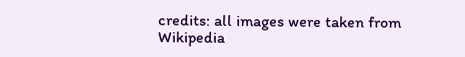credits: all images were taken from Wikipedia